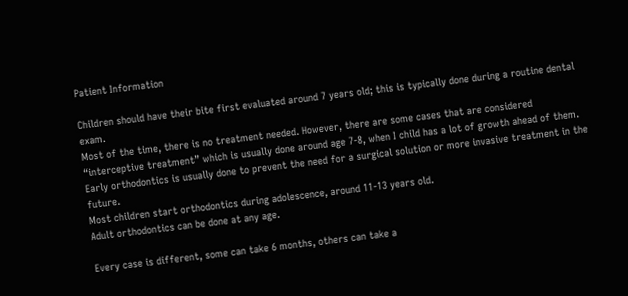Patient Information

Children should have their bite first evaluated around 7 years old; this is typically done during a routine dental exam.
Most of the time, there is no treatment needed. However, there are some cases that are considered “interceptive treatment” which is usually done around age 7-8, when I child has a lot of growth ahead of them. Early orthodontics is usually done to prevent the need for a surgical solution or more invasive treatment in the future.
Most children start orthodontics during adolescence, around 11-13 years old.
Adult orthodontics can be done at any age.

Every case is different, some can take 6 months, others can take a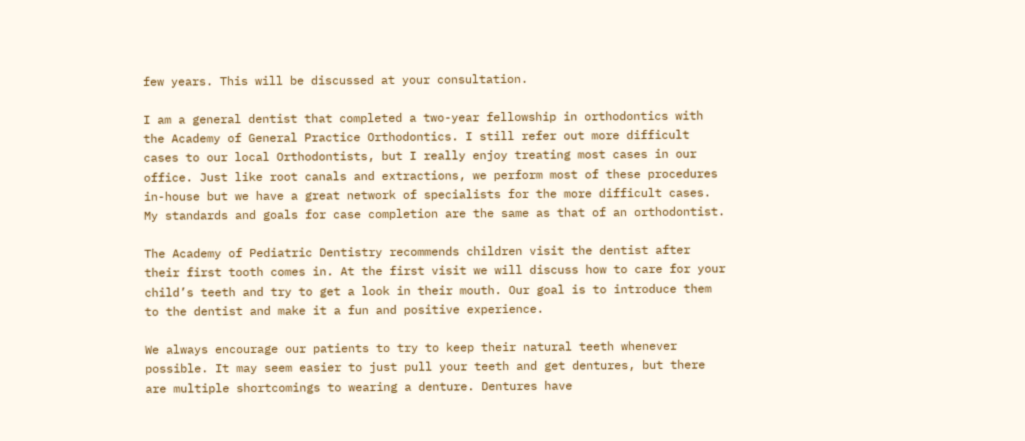few years. This will be discussed at your consultation.

I am a general dentist that completed a two-year fellowship in orthodontics with the Academy of General Practice Orthodontics. I still refer out more difficult cases to our local Orthodontists, but I really enjoy treating most cases in our office. Just like root canals and extractions, we perform most of these procedures in-house but we have a great network of specialists for the more difficult cases.
My standards and goals for case completion are the same as that of an orthodontist.

The Academy of Pediatric Dentistry recommends children visit the dentist after their first tooth comes in. At the first visit we will discuss how to care for your child’s teeth and try to get a look in their mouth. Our goal is to introduce them to the dentist and make it a fun and positive experience.

We always encourage our patients to try to keep their natural teeth whenever possible. It may seem easier to just pull your teeth and get dentures, but there are multiple shortcomings to wearing a denture. Dentures have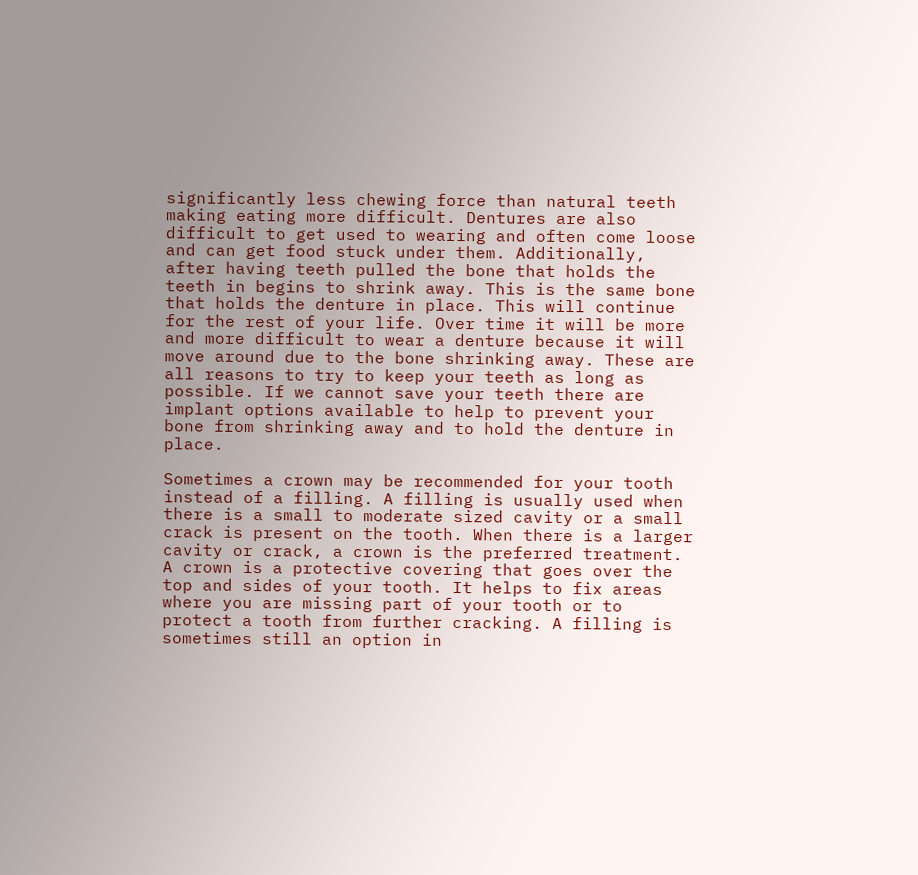significantly less chewing force than natural teeth making eating more difficult. Dentures are also difficult to get used to wearing and often come loose and can get food stuck under them. Additionally, after having teeth pulled the bone that holds the teeth in begins to shrink away. This is the same bone that holds the denture in place. This will continue for the rest of your life. Over time it will be more and more difficult to wear a denture because it will move around due to the bone shrinking away. These are all reasons to try to keep your teeth as long as possible. If we cannot save your teeth there are implant options available to help to prevent your bone from shrinking away and to hold the denture in place.

Sometimes a crown may be recommended for your tooth instead of a filling. A filling is usually used when there is a small to moderate sized cavity or a small crack is present on the tooth. When there is a larger cavity or crack, a crown is the preferred treatment. A crown is a protective covering that goes over the top and sides of your tooth. It helps to fix areas where you are missing part of your tooth or to protect a tooth from further cracking. A filling is sometimes still an option in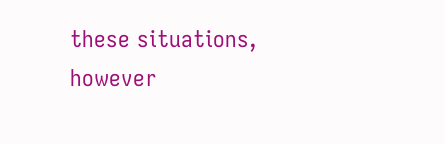these situations, however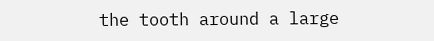the tooth around a large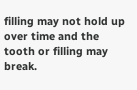filling may not hold up over time and the tooth or filling may break.